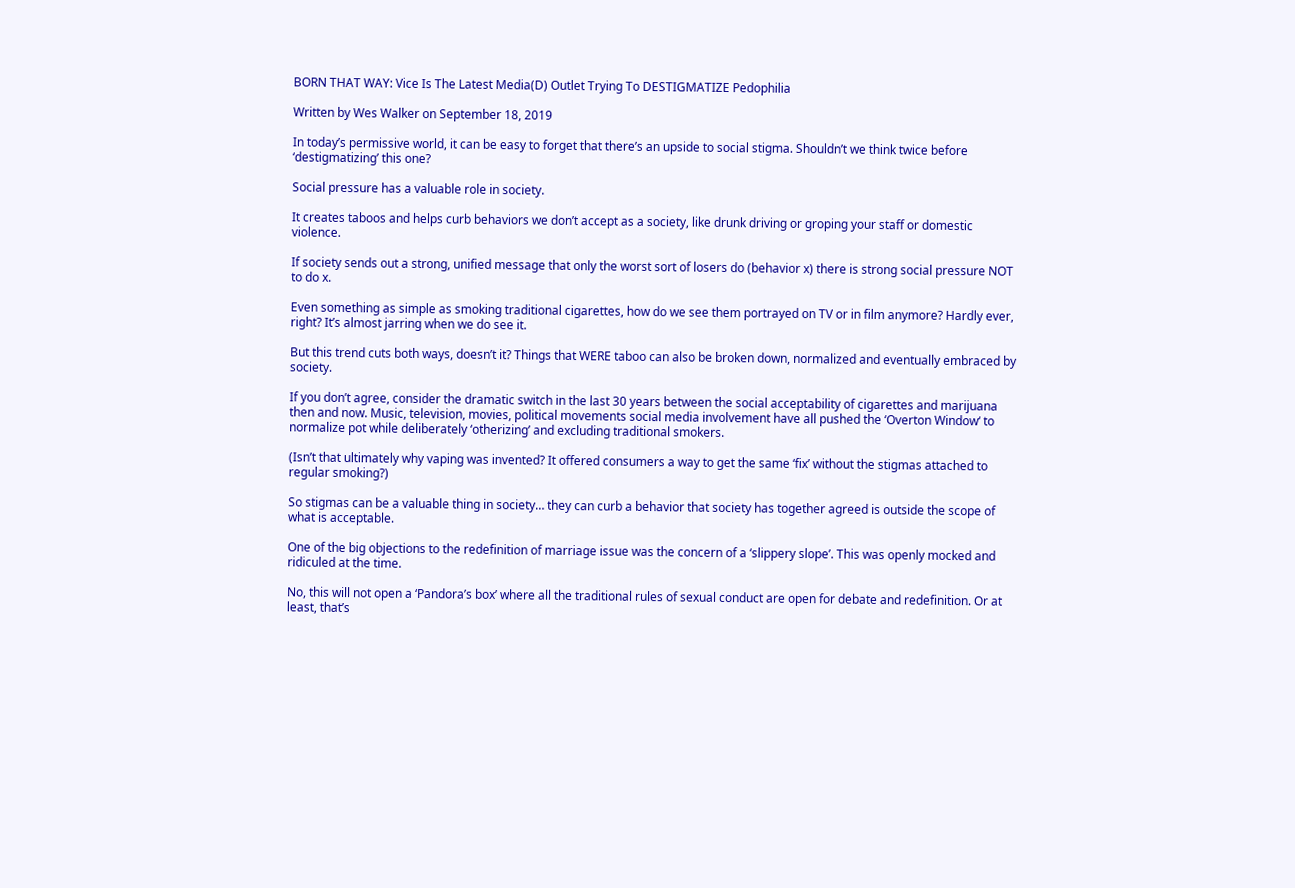BORN THAT WAY: Vice Is The Latest Media(D) Outlet Trying To DESTIGMATIZE Pedophilia

Written by Wes Walker on September 18, 2019

In today’s permissive world, it can be easy to forget that there’s an upside to social stigma. Shouldn’t we think twice before ‘destigmatizing’ this one?

Social pressure has a valuable role in society.

It creates taboos and helps curb behaviors we don’t accept as a society, like drunk driving or groping your staff or domestic violence.

If society sends out a strong, unified message that only the worst sort of losers do (behavior x) there is strong social pressure NOT to do x.

Even something as simple as smoking traditional cigarettes, how do we see them portrayed on TV or in film anymore? Hardly ever, right? It’s almost jarring when we do see it.

But this trend cuts both ways, doesn’t it? Things that WERE taboo can also be broken down, normalized and eventually embraced by society.

If you don’t agree, consider the dramatic switch in the last 30 years between the social acceptability of cigarettes and marijuana then and now. Music, television, movies, political movements social media involvement have all pushed the ‘Overton Window‘ to normalize pot while deliberately ‘otherizing’ and excluding traditional smokers.

(Isn’t that ultimately why vaping was invented? It offered consumers a way to get the same ‘fix’ without the stigmas attached to regular smoking?)

So stigmas can be a valuable thing in society… they can curb a behavior that society has together agreed is outside the scope of what is acceptable.

One of the big objections to the redefinition of marriage issue was the concern of a ‘slippery slope’. This was openly mocked and ridiculed at the time.

No, this will not open a ‘Pandora’s box’ where all the traditional rules of sexual conduct are open for debate and redefinition. Or at least, that’s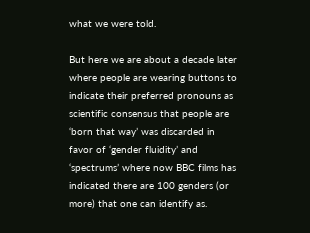what we were told.

But here we are about a decade later where people are wearing buttons to indicate their preferred pronouns as scientific consensus that people are ‘born that way’ was discarded in favor of ‘gender fluidity’ and ‘spectrums’ where now BBC films has indicated there are 100 genders (or more) that one can identify as.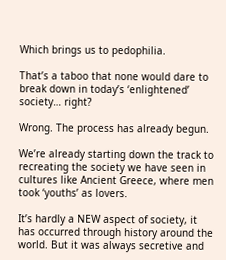Which brings us to pedophilia.

That’s a taboo that none would dare to break down in today’s ‘enlightened’ society… right?

Wrong. The process has already begun.

We’re already starting down the track to recreating the society we have seen in cultures like Ancient Greece, where men took ‘youths’ as lovers.

It’s hardly a NEW aspect of society, it has occurred through history around the world. But it was always secretive and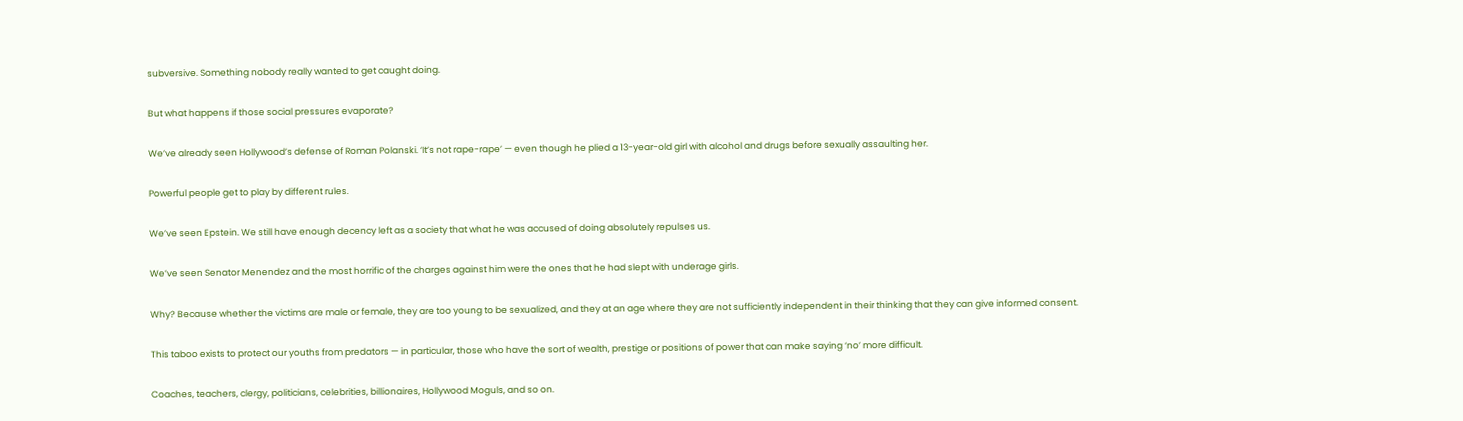subversive. Something nobody really wanted to get caught doing.

But what happens if those social pressures evaporate?

We’ve already seen Hollywood’s defense of Roman Polanski. ‘It’s not rape-rape’ — even though he plied a 13-year-old girl with alcohol and drugs before sexually assaulting her.

Powerful people get to play by different rules.

We’ve seen Epstein. We still have enough decency left as a society that what he was accused of doing absolutely repulses us.

We’ve seen Senator Menendez and the most horrific of the charges against him were the ones that he had slept with underage girls.

Why? Because whether the victims are male or female, they are too young to be sexualized, and they at an age where they are not sufficiently independent in their thinking that they can give informed consent.

This taboo exists to protect our youths from predators — in particular, those who have the sort of wealth, prestige or positions of power that can make saying ‘no’ more difficult.

Coaches, teachers, clergy, politicians, celebrities, billionaires, Hollywood Moguls, and so on.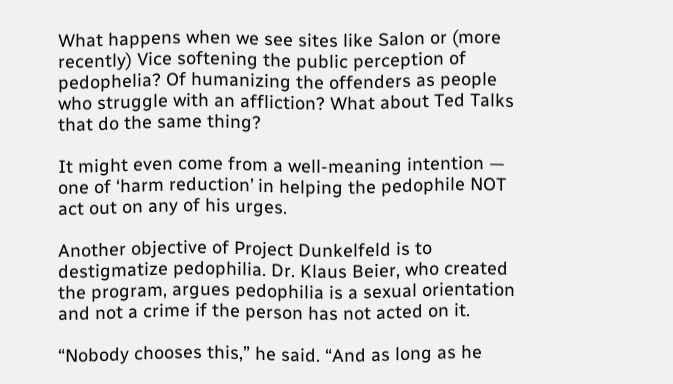What happens when we see sites like Salon or (more recently) Vice softening the public perception of pedophelia? Of humanizing the offenders as people who struggle with an affliction? What about Ted Talks that do the same thing?

It might even come from a well-meaning intention — one of ‘harm reduction’ in helping the pedophile NOT act out on any of his urges.

Another objective of Project Dunkelfeld is to destigmatize pedophilia. Dr. Klaus Beier, who created the program, argues pedophilia is a sexual orientation and not a crime if the person has not acted on it.

“Nobody chooses this,” he said. “And as long as he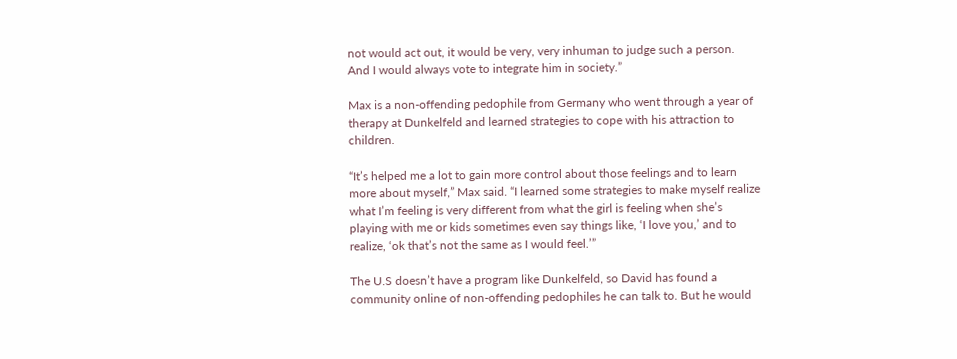not would act out, it would be very, very inhuman to judge such a person. And I would always vote to integrate him in society.”

Max is a non-offending pedophile from Germany who went through a year of therapy at Dunkelfeld and learned strategies to cope with his attraction to children.

“It’s helped me a lot to gain more control about those feelings and to learn more about myself,” Max said. “I learned some strategies to make myself realize what I’m feeling is very different from what the girl is feeling when she’s playing with me or kids sometimes even say things like, ‘I love you,’ and to realize, ‘ok that’s not the same as I would feel.’”

The U.S doesn’t have a program like Dunkelfeld, so David has found a community online of non-offending pedophiles he can talk to. But he would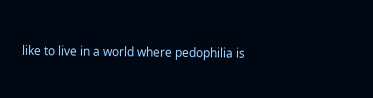like to live in a world where pedophilia is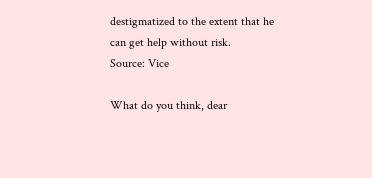destigmatized to the extent that he can get help without risk.
Source: Vice

What do you think, dear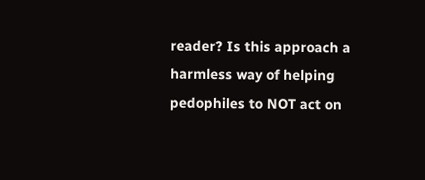reader? Is this approach a harmless way of helping pedophiles to NOT act on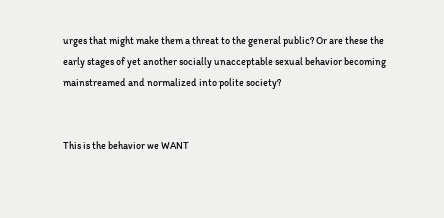urges that might make them a threat to the general public? Or are these the early stages of yet another socially unacceptable sexual behavior becoming mainstreamed and normalized into polite society?


This is the behavior we WANT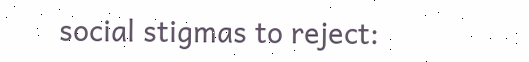social stigmas to reject: